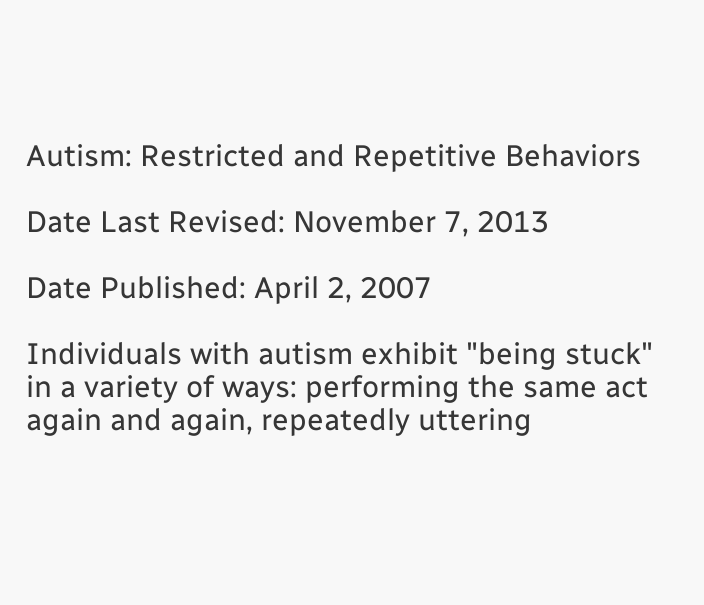Autism: Restricted and Repetitive Behaviors

Date Last Revised: November 7, 2013

Date Published: April 2, 2007

Individuals with autism exhibit "being stuck" in a variety of ways: performing the same act again and again, repeatedly uttering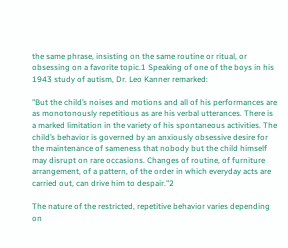the same phrase, insisting on the same routine or ritual, or obsessing on a favorite topic.1 Speaking of one of the boys in his 1943 study of autism, Dr. Leo Kanner remarked:

"But the child’s noises and motions and all of his performances are as monotonously repetitious as are his verbal utterances. There is a marked limitation in the variety of his spontaneous activities. The child’s behavior is governed by an anxiously obsessive desire for the maintenance of sameness that nobody but the child himself may disrupt on rare occasions. Changes of routine, of furniture arrangement, of a pattern, of the order in which everyday acts are carried out, can drive him to despair."2

The nature of the restricted, repetitive behavior varies depending on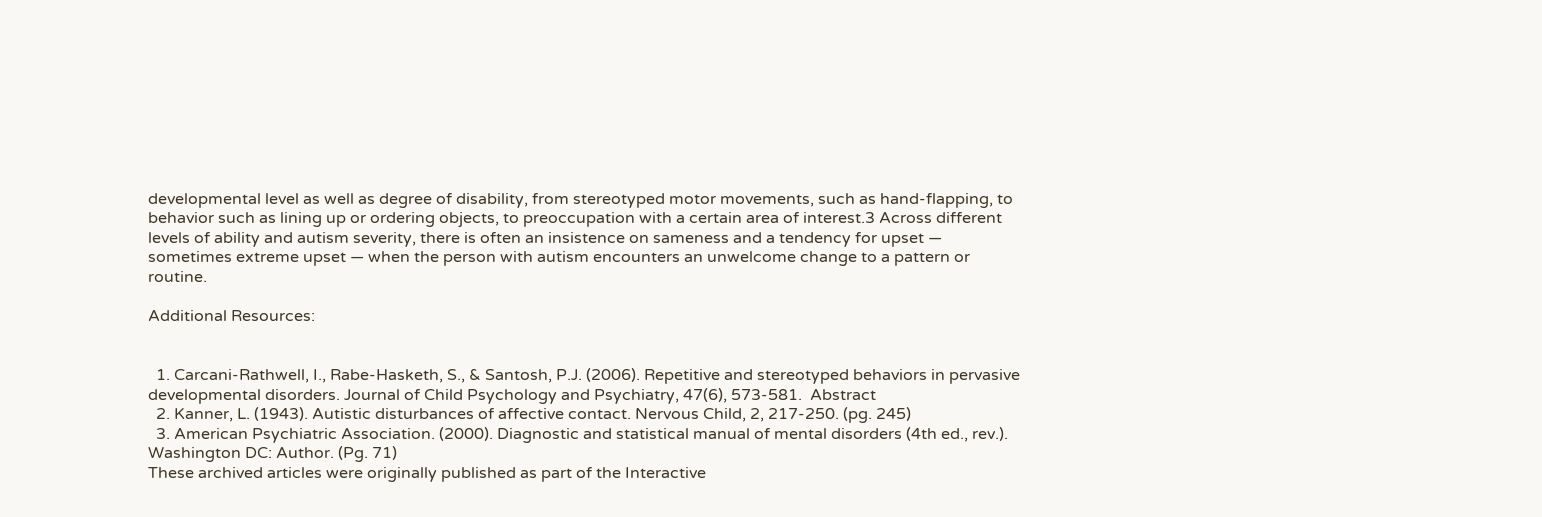developmental level as well as degree of disability, from stereotyped motor movements, such as hand-flapping, to behavior such as lining up or ordering objects, to preoccupation with a certain area of interest.3 Across different levels of ability and autism severity, there is often an insistence on sameness and a tendency for upset — sometimes extreme upset — when the person with autism encounters an unwelcome change to a pattern or routine.

Additional Resources:


  1. Carcani-Rathwell, I., Rabe-Hasketh, S., & Santosh, P.J. (2006). Repetitive and stereotyped behaviors in pervasive developmental disorders. Journal of Child Psychology and Psychiatry, 47(6), 573-581.  Abstract
  2. Kanner, L. (1943). Autistic disturbances of affective contact. Nervous Child, 2, 217-250. (pg. 245)
  3. American Psychiatric Association. (2000). Diagnostic and statistical manual of mental disorders (4th ed., rev.). Washington DC: Author. (Pg. 71)
These archived articles were originally published as part of the Interactive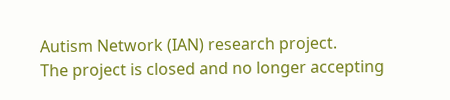Autism Network (IAN) research project.
The project is closed and no longer accepting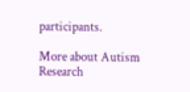participants.

More about Autism Research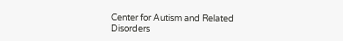Center for Autism and Related Disorders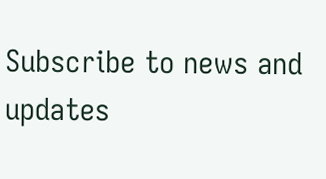Subscribe to news and updates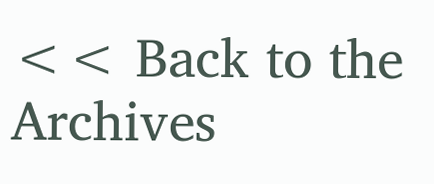<< Back to the Archives